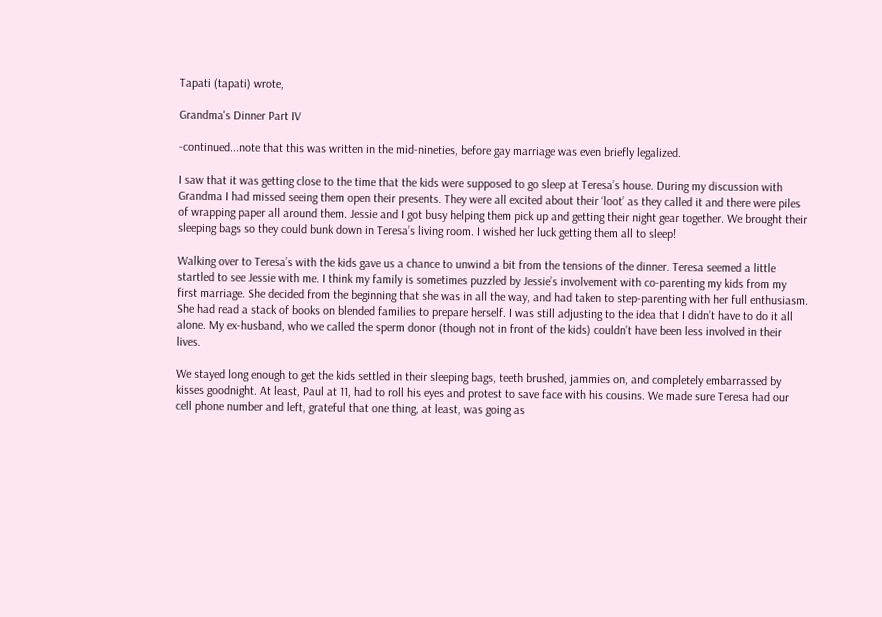Tapati (tapati) wrote,

Grandma's Dinner Part IV

-continued...note that this was written in the mid-nineties, before gay marriage was even briefly legalized.

I saw that it was getting close to the time that the kids were supposed to go sleep at Teresa’s house. During my discussion with Grandma I had missed seeing them open their presents. They were all excited about their ‘loot’ as they called it and there were piles of wrapping paper all around them. Jessie and I got busy helping them pick up and getting their night gear together. We brought their sleeping bags so they could bunk down in Teresa’s living room. I wished her luck getting them all to sleep!

Walking over to Teresa’s with the kids gave us a chance to unwind a bit from the tensions of the dinner. Teresa seemed a little startled to see Jessie with me. I think my family is sometimes puzzled by Jessie’s involvement with co-parenting my kids from my first marriage. She decided from the beginning that she was in all the way, and had taken to step-parenting with her full enthusiasm. She had read a stack of books on blended families to prepare herself. I was still adjusting to the idea that I didn’t have to do it all alone. My ex-husband, who we called the sperm donor (though not in front of the kids) couldn’t have been less involved in their lives.

We stayed long enough to get the kids settled in their sleeping bags, teeth brushed, jammies on, and completely embarrassed by kisses goodnight. At least, Paul at 11, had to roll his eyes and protest to save face with his cousins. We made sure Teresa had our cell phone number and left, grateful that one thing, at least, was going as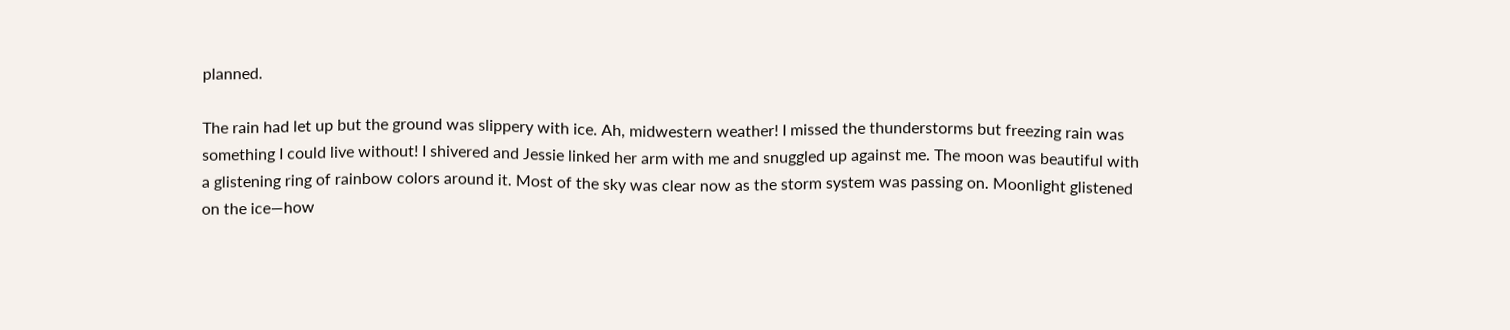planned.

The rain had let up but the ground was slippery with ice. Ah, midwestern weather! I missed the thunderstorms but freezing rain was something I could live without! I shivered and Jessie linked her arm with me and snuggled up against me. The moon was beautiful with a glistening ring of rainbow colors around it. Most of the sky was clear now as the storm system was passing on. Moonlight glistened on the ice—how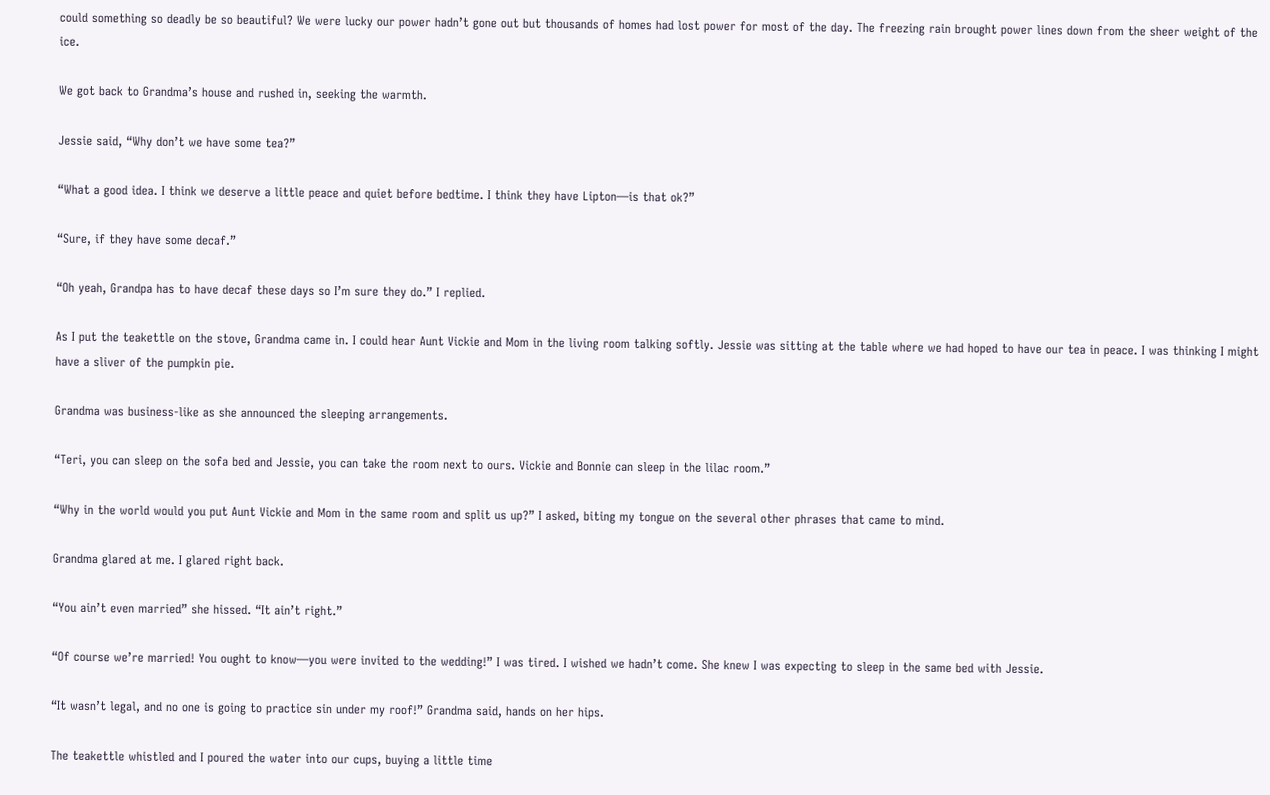could something so deadly be so beautiful? We were lucky our power hadn’t gone out but thousands of homes had lost power for most of the day. The freezing rain brought power lines down from the sheer weight of the ice.

We got back to Grandma’s house and rushed in, seeking the warmth.

Jessie said, “Why don’t we have some tea?”

“What a good idea. I think we deserve a little peace and quiet before bedtime. I think they have Lipton—is that ok?”

“Sure, if they have some decaf.”

“Oh yeah, Grandpa has to have decaf these days so I’m sure they do.” I replied.

As I put the teakettle on the stove, Grandma came in. I could hear Aunt Vickie and Mom in the living room talking softly. Jessie was sitting at the table where we had hoped to have our tea in peace. I was thinking I might have a sliver of the pumpkin pie.

Grandma was business-like as she announced the sleeping arrangements.

“Teri, you can sleep on the sofa bed and Jessie, you can take the room next to ours. Vickie and Bonnie can sleep in the lilac room.”

“Why in the world would you put Aunt Vickie and Mom in the same room and split us up?” I asked, biting my tongue on the several other phrases that came to mind.

Grandma glared at me. I glared right back.

“You ain’t even married” she hissed. “It ain’t right.”

“Of course we’re married! You ought to know—you were invited to the wedding!” I was tired. I wished we hadn’t come. She knew I was expecting to sleep in the same bed with Jessie.

“It wasn’t legal, and no one is going to practice sin under my roof!” Grandma said, hands on her hips.

The teakettle whistled and I poured the water into our cups, buying a little time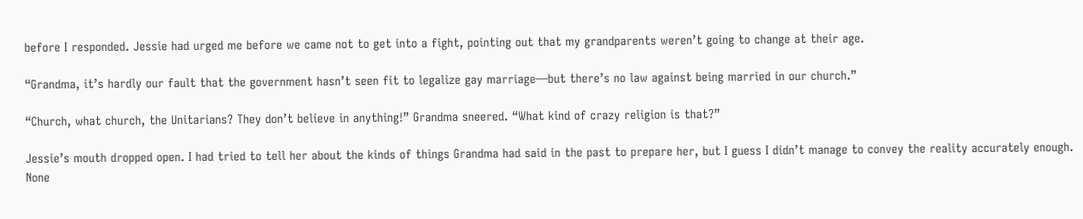before I responded. Jessie had urged me before we came not to get into a fight, pointing out that my grandparents weren’t going to change at their age.

“Grandma, it’s hardly our fault that the government hasn’t seen fit to legalize gay marriage—but there’s no law against being married in our church.”

“Church, what church, the Unitarians? They don’t believe in anything!” Grandma sneered. “What kind of crazy religion is that?”

Jessie’s mouth dropped open. I had tried to tell her about the kinds of things Grandma had said in the past to prepare her, but I guess I didn’t manage to convey the reality accurately enough. None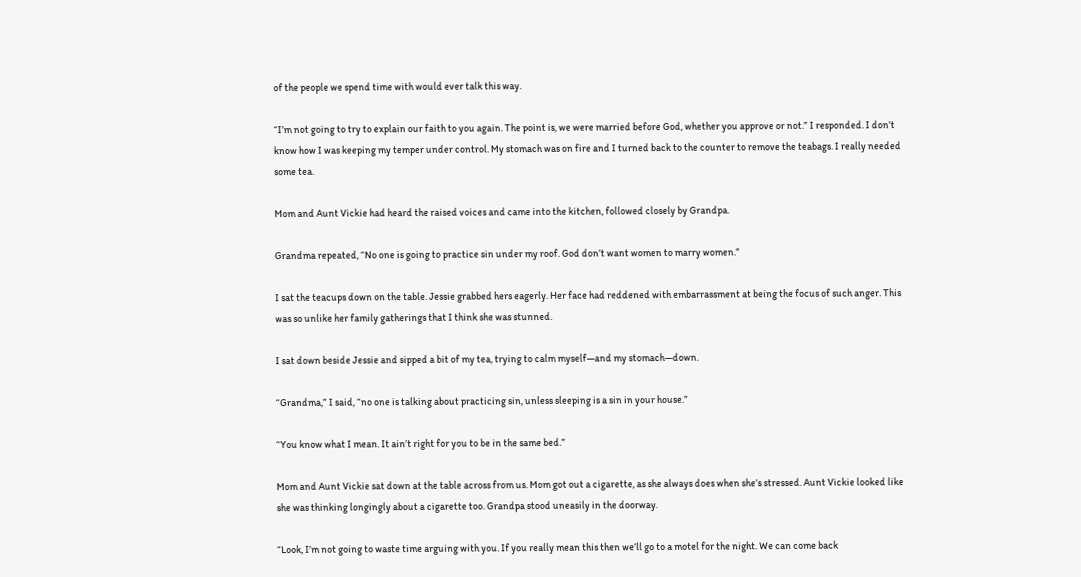of the people we spend time with would ever talk this way.

“I’m not going to try to explain our faith to you again. The point is, we were married before God, whether you approve or not.” I responded. I don’t know how I was keeping my temper under control. My stomach was on fire and I turned back to the counter to remove the teabags. I really needed some tea.

Mom and Aunt Vickie had heard the raised voices and came into the kitchen, followed closely by Grandpa.

Grandma repeated, “No one is going to practice sin under my roof. God don’t want women to marry women.”

I sat the teacups down on the table. Jessie grabbed hers eagerly. Her face had reddened with embarrassment at being the focus of such anger. This was so unlike her family gatherings that I think she was stunned.

I sat down beside Jessie and sipped a bit of my tea, trying to calm myself—and my stomach—down.

“Grandma,” I said, “no one is talking about practicing sin, unless sleeping is a sin in your house.”

“You know what I mean. It ain’t right for you to be in the same bed.”

Mom and Aunt Vickie sat down at the table across from us. Mom got out a cigarette, as she always does when she’s stressed. Aunt Vickie looked like she was thinking longingly about a cigarette too. Grandpa stood uneasily in the doorway.

“Look, I’m not going to waste time arguing with you. If you really mean this then we’ll go to a motel for the night. We can come back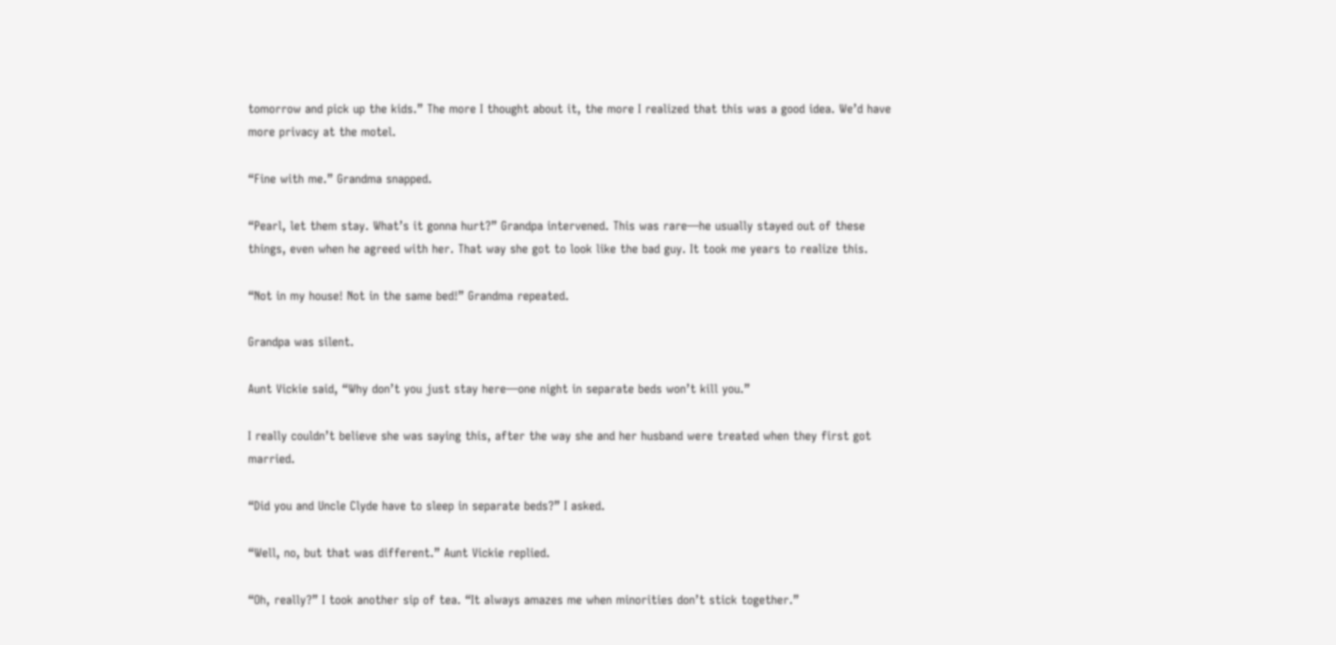tomorrow and pick up the kids.” The more I thought about it, the more I realized that this was a good idea. We’d have more privacy at the motel.

“Fine with me.” Grandma snapped.

“Pearl, let them stay. What’s it gonna hurt?” Grandpa intervened. This was rare—he usually stayed out of these things, even when he agreed with her. That way she got to look like the bad guy. It took me years to realize this.

“Not in my house! Not in the same bed!” Grandma repeated.

Grandpa was silent.

Aunt Vickie said, “Why don’t you just stay here—one night in separate beds won’t kill you.”

I really couldn’t believe she was saying this, after the way she and her husband were treated when they first got married.

“Did you and Uncle Clyde have to sleep in separate beds?” I asked.

“Well, no, but that was different.” Aunt Vickie replied.

“Oh, really?” I took another sip of tea. “It always amazes me when minorities don’t stick together.”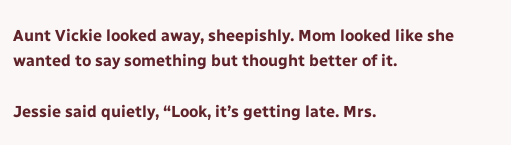Aunt Vickie looked away, sheepishly. Mom looked like she wanted to say something but thought better of it.

Jessie said quietly, “Look, it’s getting late. Mrs.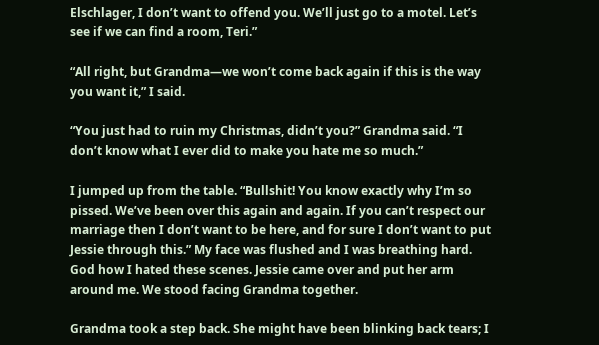Elschlager, I don’t want to offend you. We’ll just go to a motel. Let’s see if we can find a room, Teri.”

“All right, but Grandma—we won’t come back again if this is the way you want it,” I said.

“You just had to ruin my Christmas, didn’t you?” Grandma said. “I don’t know what I ever did to make you hate me so much.”

I jumped up from the table. “Bullshit! You know exactly why I’m so pissed. We’ve been over this again and again. If you can’t respect our marriage then I don’t want to be here, and for sure I don’t want to put Jessie through this.” My face was flushed and I was breathing hard. God how I hated these scenes. Jessie came over and put her arm around me. We stood facing Grandma together.

Grandma took a step back. She might have been blinking back tears; I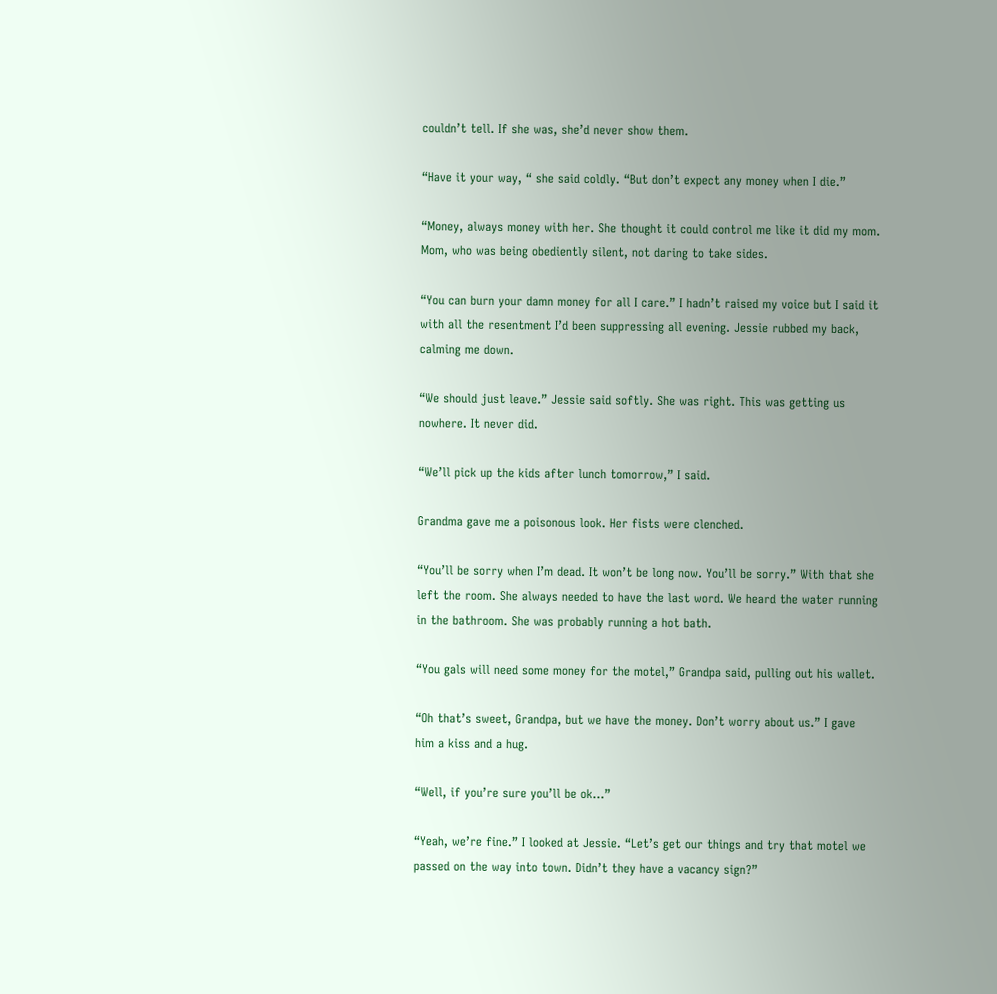couldn’t tell. If she was, she’d never show them.

“Have it your way, “ she said coldly. “But don’t expect any money when I die.”

“Money, always money with her. She thought it could control me like it did my mom. Mom, who was being obediently silent, not daring to take sides.

“You can burn your damn money for all I care.” I hadn’t raised my voice but I said it with all the resentment I’d been suppressing all evening. Jessie rubbed my back, calming me down.

“We should just leave.” Jessie said softly. She was right. This was getting us nowhere. It never did.

“We’ll pick up the kids after lunch tomorrow,” I said.

Grandma gave me a poisonous look. Her fists were clenched.

“You’ll be sorry when I’m dead. It won’t be long now. You’ll be sorry.” With that she left the room. She always needed to have the last word. We heard the water running in the bathroom. She was probably running a hot bath.

“You gals will need some money for the motel,” Grandpa said, pulling out his wallet.

“Oh that’s sweet, Grandpa, but we have the money. Don’t worry about us.” I gave him a kiss and a hug.

“Well, if you’re sure you’ll be ok…”

“Yeah, we’re fine.” I looked at Jessie. “Let’s get our things and try that motel we passed on the way into town. Didn’t they have a vacancy sign?”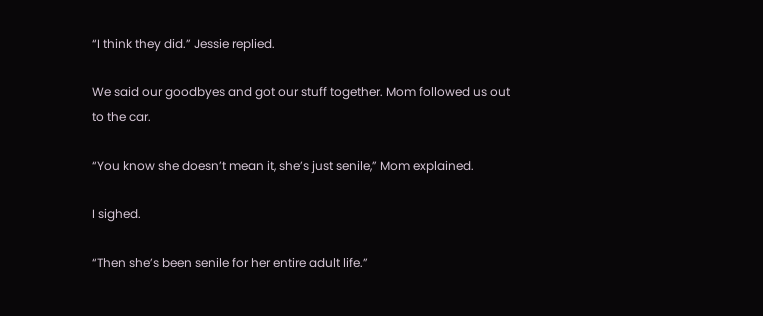“I think they did.” Jessie replied.

We said our goodbyes and got our stuff together. Mom followed us out to the car.

“You know she doesn’t mean it, she’s just senile,” Mom explained.

I sighed.

“Then she’s been senile for her entire adult life.”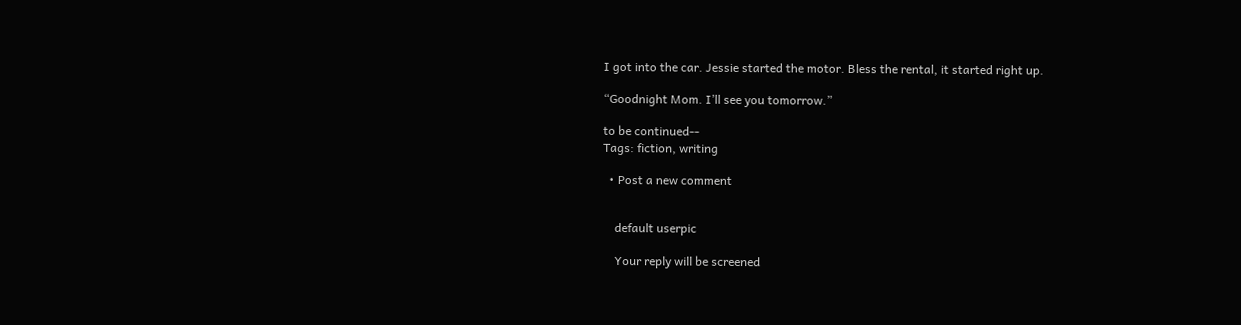I got into the car. Jessie started the motor. Bless the rental, it started right up.

“Goodnight Mom. I’ll see you tomorrow.”

to be continued--
Tags: fiction, writing

  • Post a new comment


    default userpic

    Your reply will be screened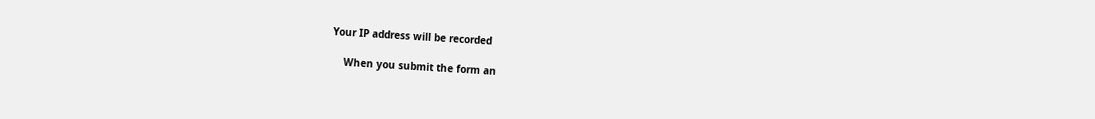Your IP address will be recorded

    When you submit the form an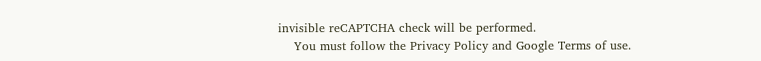invisible reCAPTCHA check will be performed.
    You must follow the Privacy Policy and Google Terms of use.